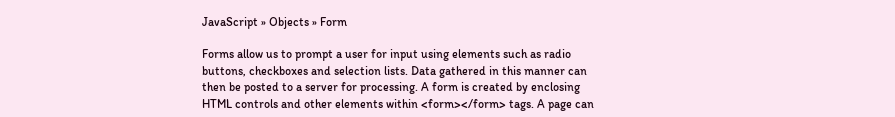JavaScript » Objects » Form

Forms allow us to prompt a user for input using elements such as radio buttons, checkboxes and selection lists. Data gathered in this manner can then be posted to a server for processing. A form is created by enclosing HTML controls and other elements within <form></form> tags. A page can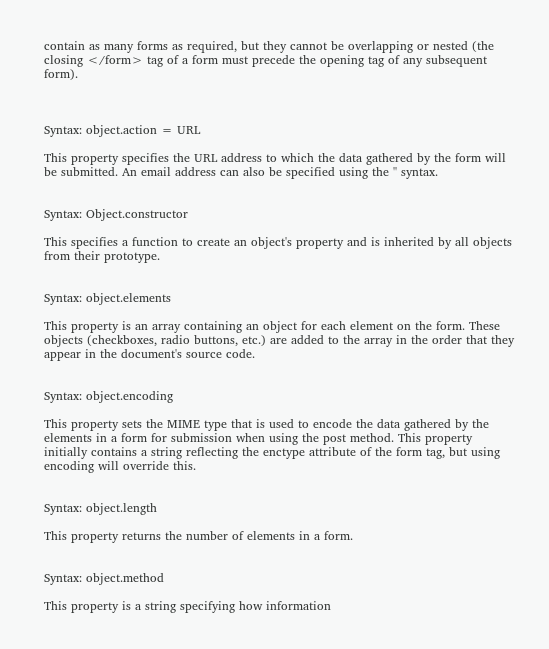contain as many forms as required, but they cannot be overlapping or nested (the closing </form> tag of a form must precede the opening tag of any subsequent form).



Syntax: object.action = URL

This property specifies the URL address to which the data gathered by the form will be submitted. An email address can also be specified using the '' syntax.


Syntax: Object.constructor

This specifies a function to create an object's property and is inherited by all objects from their prototype.


Syntax: object.elements

This property is an array containing an object for each element on the form. These objects (checkboxes, radio buttons, etc.) are added to the array in the order that they appear in the document's source code.


Syntax: object.encoding

This property sets the MIME type that is used to encode the data gathered by the elements in a form for submission when using the post method. This property initially contains a string reflecting the enctype attribute of the form tag, but using encoding will override this.


Syntax: object.length

This property returns the number of elements in a form.


Syntax: object.method

This property is a string specifying how information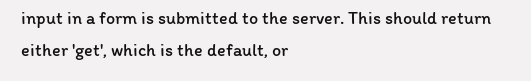input in a form is submitted to the server. This should return either 'get', which is the default, or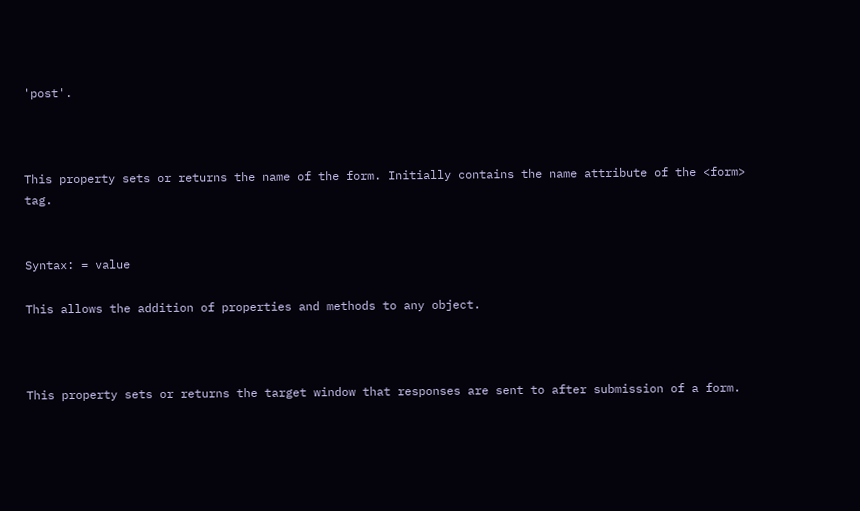'post'.



This property sets or returns the name of the form. Initially contains the name attribute of the <form> tag.


Syntax: = value

This allows the addition of properties and methods to any object.



This property sets or returns the target window that responses are sent to after submission of a form.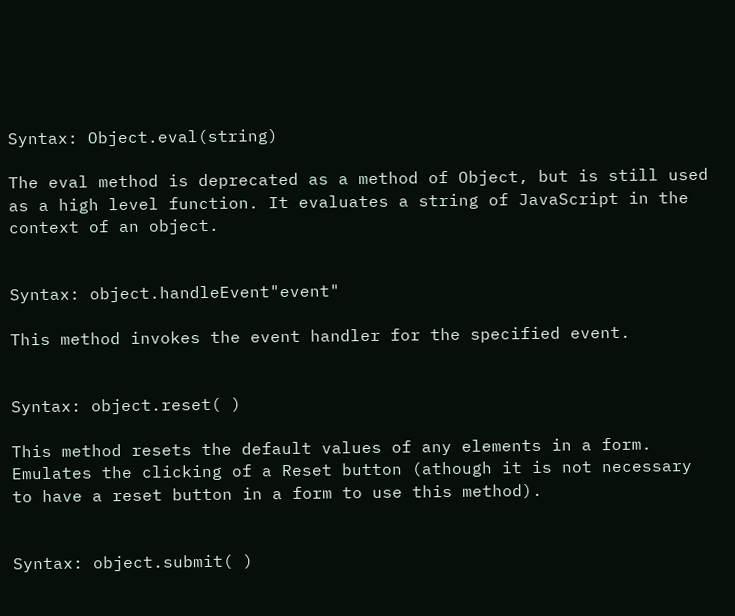Syntax: Object.eval(string)

The eval method is deprecated as a method of Object, but is still used as a high level function. It evaluates a string of JavaScript in the context of an object.


Syntax: object.handleEvent"event"

This method invokes the event handler for the specified event.


Syntax: object.reset( )

This method resets the default values of any elements in a form. Emulates the clicking of a Reset button (athough it is not necessary to have a reset button in a form to use this method).


Syntax: object.submit( )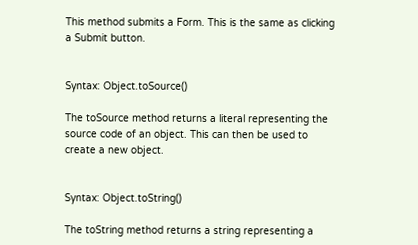This method submits a Form. This is the same as clicking a Submit button.


Syntax: Object.toSource()

The toSource method returns a literal representing the source code of an object. This can then be used to create a new object.


Syntax: Object.toString()

The toString method returns a string representing a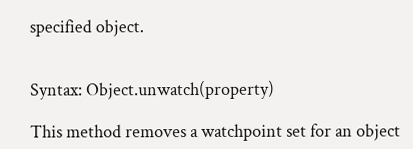specified object.


Syntax: Object.unwatch(property)

This method removes a watchpoint set for an object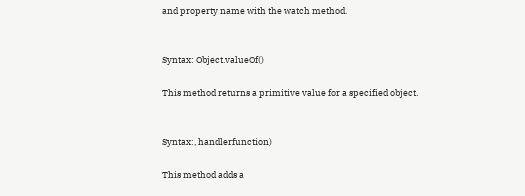and property name with the watch method.


Syntax: Object.valueOf()

This method returns a primitive value for a specified object.


Syntax:, handlerfunction)

This method adds a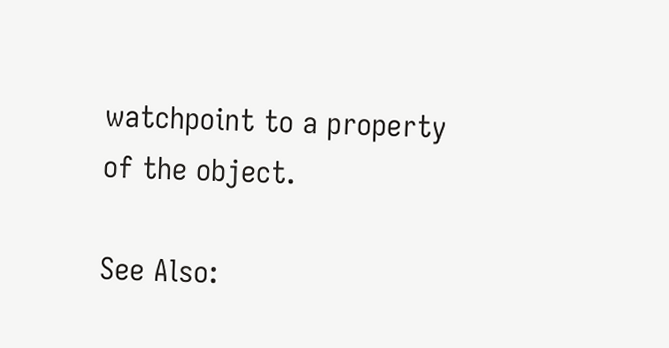watchpoint to a property of the object.

See Also: